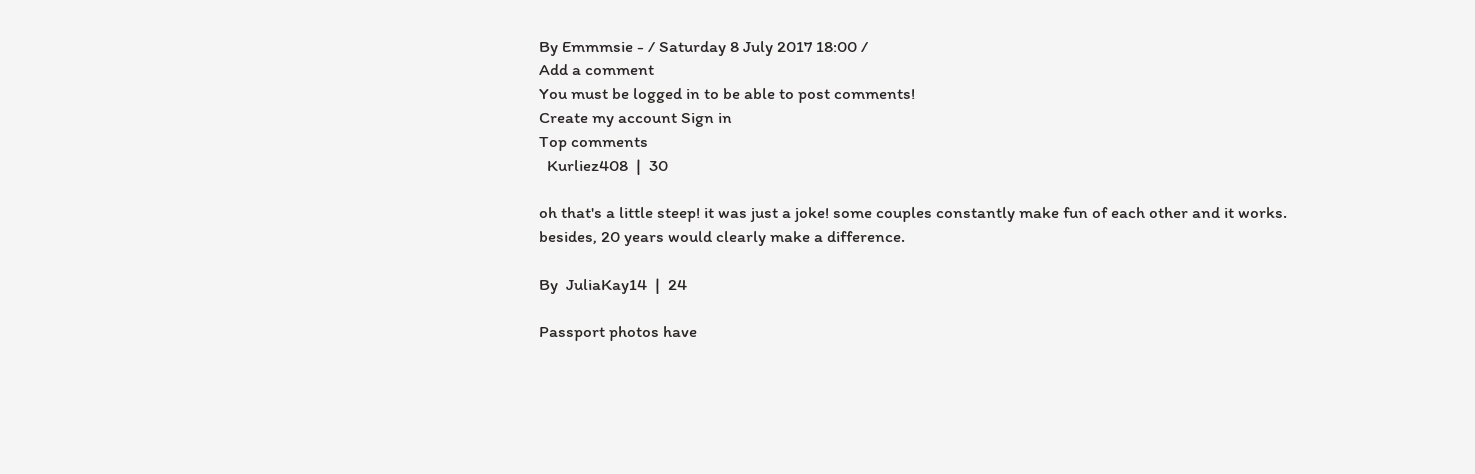By Emmmsie - / Saturday 8 July 2017 18:00 /
Add a comment
You must be logged in to be able to post comments!
Create my account Sign in
Top comments
  Kurliez408  |  30

oh that's a little steep! it was just a joke! some couples constantly make fun of each other and it works.
besides, 20 years would clearly make a difference.

By  JuliaKay14  |  24

Passport photos have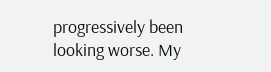progressively been looking worse. My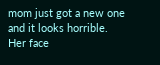mom just got a new one and it looks horrible. Her face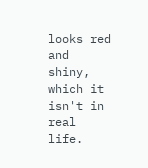looks red and shiny, which it isn't in real life.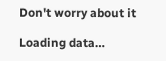Don't worry about it

Loading data…